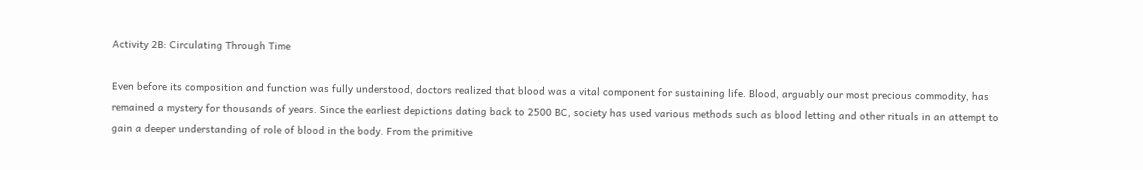Activity 2B: Circulating Through Time

Even before its composition and function was fully understood, doctors realized that blood was a vital component for sustaining life. Blood, arguably our most precious commodity, has remained a mystery for thousands of years. Since the earliest depictions dating back to 2500 BC, society has used various methods such as blood letting and other rituals in an attempt to gain a deeper understanding of role of blood in the body. From the primitive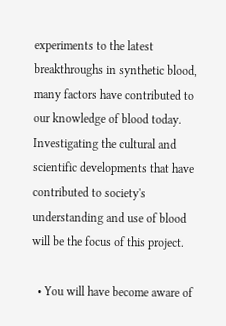experiments to the latest breakthroughs in synthetic blood, many factors have contributed to our knowledge of blood today. Investigating the cultural and scientific developments that have contributed to society's understanding and use of blood will be the focus of this project.

  • You will have become aware of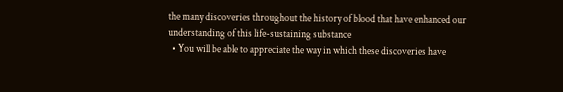the many discoveries throughout the history of blood that have enhanced our understanding of this life-sustaining substance
  • You will be able to appreciate the way in which these discoveries have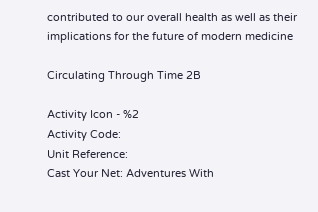contributed to our overall health as well as their implications for the future of modern medicine

Circulating Through Time 2B

Activity Icon - %2
Activity Code:
Unit Reference:
Cast Your Net: Adventures With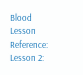Blood
Lesson Reference:
Lesson 2: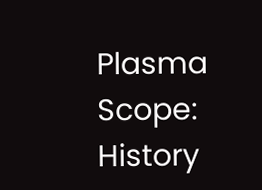Plasma Scope: History